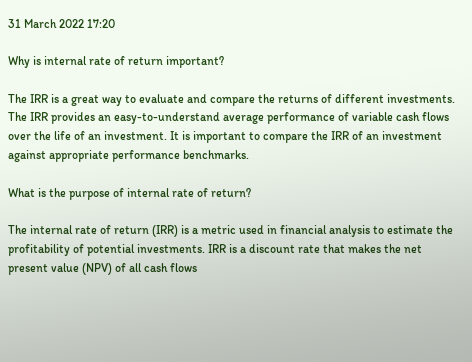31 March 2022 17:20

Why is internal rate of return important?

The IRR is a great way to evaluate and compare the returns of different investments. The IRR provides an easy-to-understand average performance of variable cash flows over the life of an investment. It is important to compare the IRR of an investment against appropriate performance benchmarks.

What is the purpose of internal rate of return?

The internal rate of return (IRR) is a metric used in financial analysis to estimate the profitability of potential investments. IRR is a discount rate that makes the net present value (NPV) of all cash flows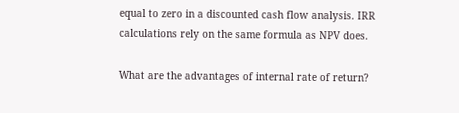equal to zero in a discounted cash flow analysis. IRR calculations rely on the same formula as NPV does.

What are the advantages of internal rate of return?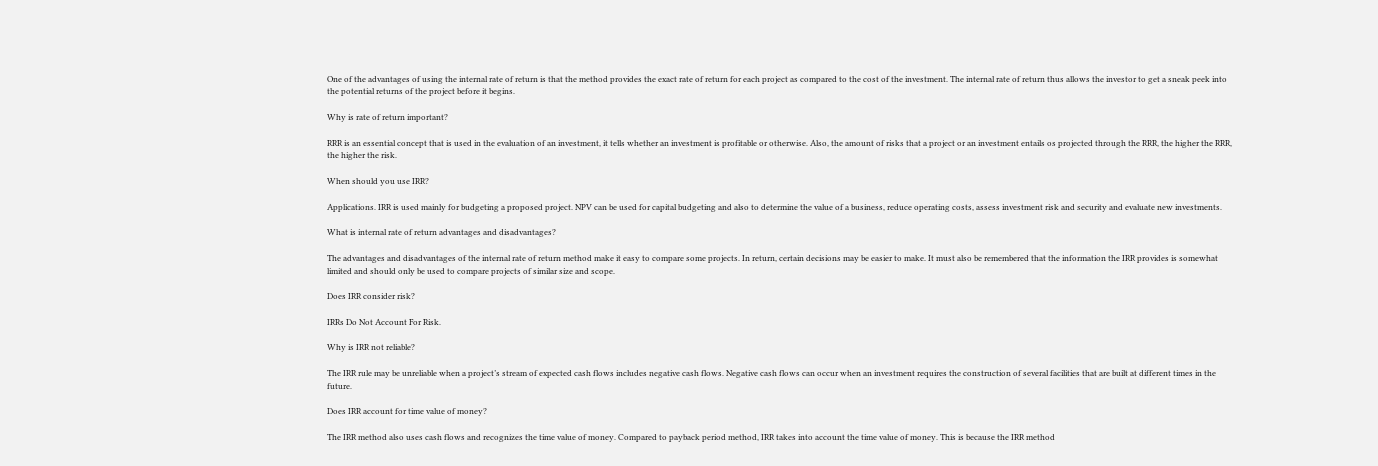One of the advantages of using the internal rate of return is that the method provides the exact rate of return for each project as compared to the cost of the investment. The internal rate of return thus allows the investor to get a sneak peek into the potential returns of the project before it begins.

Why is rate of return important?

RRR is an essential concept that is used in the evaluation of an investment, it tells whether an investment is profitable or otherwise. Also, the amount of risks that a project or an investment entails os projected through the RRR, the higher the RRR, the higher the risk.

When should you use IRR?

Applications. IRR is used mainly for budgeting a proposed project. NPV can be used for capital budgeting and also to determine the value of a business, reduce operating costs, assess investment risk and security and evaluate new investments.

What is internal rate of return advantages and disadvantages?

The advantages and disadvantages of the internal rate of return method make it easy to compare some projects. In return, certain decisions may be easier to make. It must also be remembered that the information the IRR provides is somewhat limited and should only be used to compare projects of similar size and scope.

Does IRR consider risk?

IRRs Do Not Account For Risk.

Why is IRR not reliable?

The IRR rule may be unreliable when a project’s stream of expected cash flows includes negative cash flows. Negative cash flows can occur when an investment requires the construction of several facilities that are built at different times in the future.

Does IRR account for time value of money?

The IRR method also uses cash flows and recognizes the time value of money. Compared to payback period method, IRR takes into account the time value of money. This is because the IRR method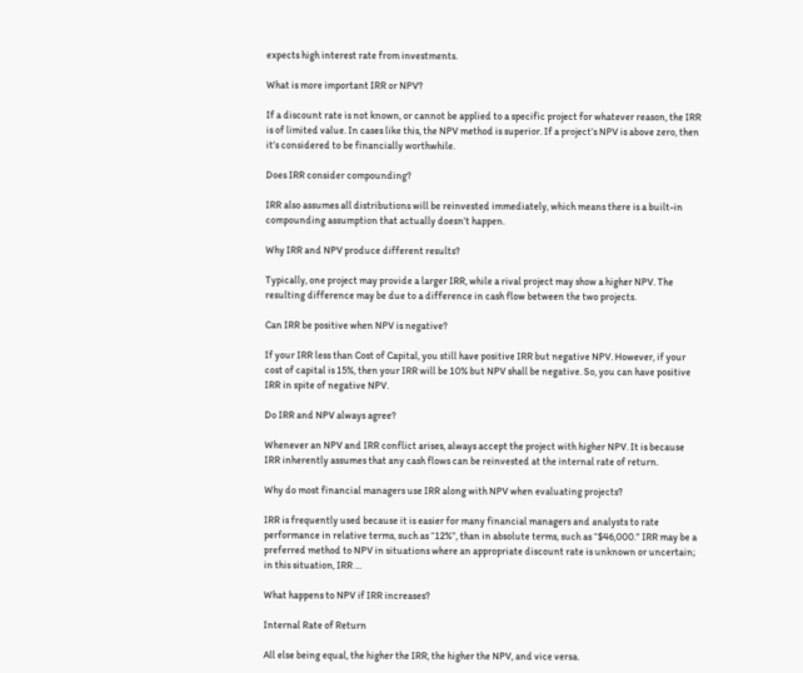expects high interest rate from investments.

What is more important IRR or NPV?

If a discount rate is not known, or cannot be applied to a specific project for whatever reason, the IRR is of limited value. In cases like this, the NPV method is superior. If a project’s NPV is above zero, then it’s considered to be financially worthwhile.

Does IRR consider compounding?

IRR also assumes all distributions will be reinvested immediately, which means there is a built-in compounding assumption that actually doesn’t happen.

Why IRR and NPV produce different results?

Typically, one project may provide a larger IRR, while a rival project may show a higher NPV. The resulting difference may be due to a difference in cash flow between the two projects.

Can IRR be positive when NPV is negative?

If your IRR less than Cost of Capital, you still have positive IRR but negative NPV. However, if your cost of capital is 15%, then your IRR will be 10% but NPV shall be negative. So, you can have positive IRR in spite of negative NPV.

Do IRR and NPV always agree?

Whenever an NPV and IRR conflict arises, always accept the project with higher NPV. It is because IRR inherently assumes that any cash flows can be reinvested at the internal rate of return.

Why do most financial managers use IRR along with NPV when evaluating projects?

IRR is frequently used because it is easier for many financial managers and analysts to rate performance in relative terms, such as “12%”, than in absolute terms, such as “$46,000.” IRR may be a preferred method to NPV in situations where an appropriate discount rate is unknown or uncertain; in this situation, IRR …

What happens to NPV if IRR increases?

Internal Rate of Return

All else being equal, the higher the IRR, the higher the NPV, and vice versa.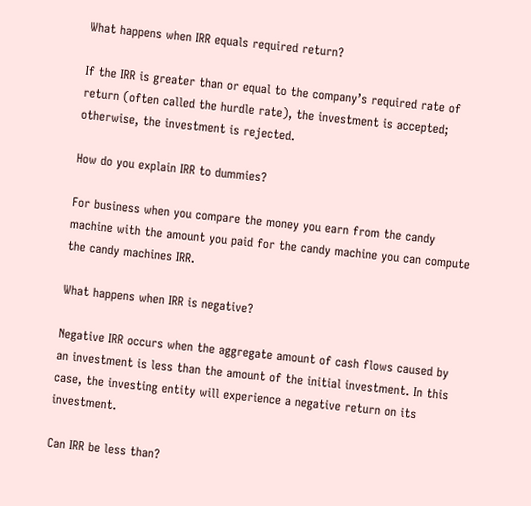What happens when IRR equals required return?

If the IRR is greater than or equal to the company’s required rate of return (often called the hurdle rate), the investment is accepted; otherwise, the investment is rejected.

How do you explain IRR to dummies?

For business when you compare the money you earn from the candy machine with the amount you paid for the candy machine you can compute the candy machines IRR.

What happens when IRR is negative?

Negative IRR occurs when the aggregate amount of cash flows caused by an investment is less than the amount of the initial investment. In this case, the investing entity will experience a negative return on its investment.

Can IRR be less than?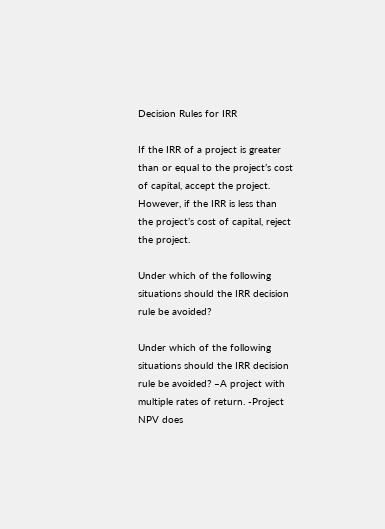Decision Rules for IRR

If the IRR of a project is greater than or equal to the project’s cost of capital, accept the project. However, if the IRR is less than the project’s cost of capital, reject the project.

Under which of the following situations should the IRR decision rule be avoided?

Under which of the following situations should the IRR decision rule be avoided? –A project with multiple rates of return. -Project NPV does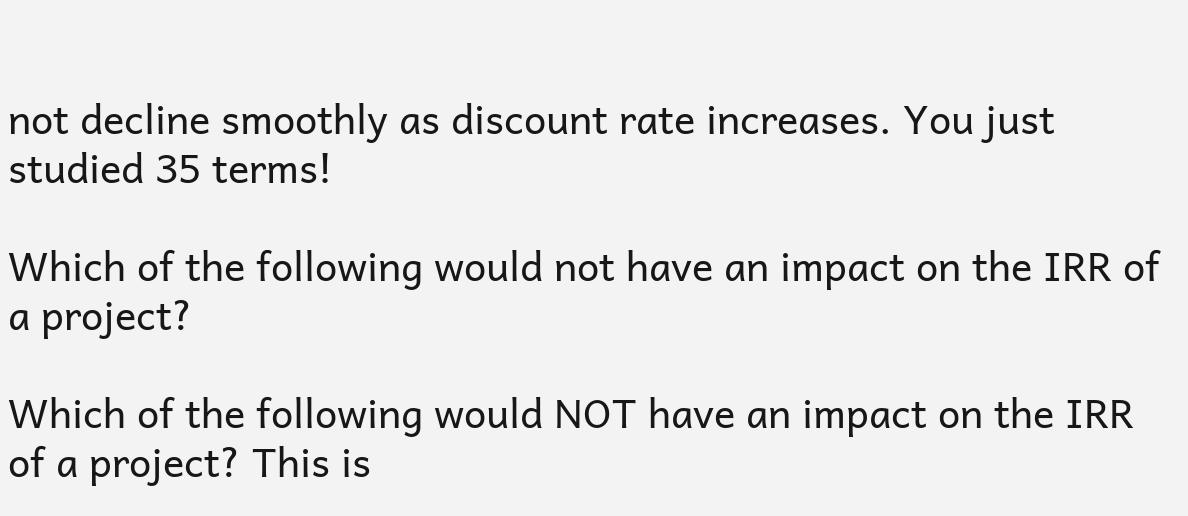not decline smoothly as discount rate increases. You just studied 35 terms!

Which of the following would not have an impact on the IRR of a project?

Which of the following would NOT have an impact on the IRR of a project? This is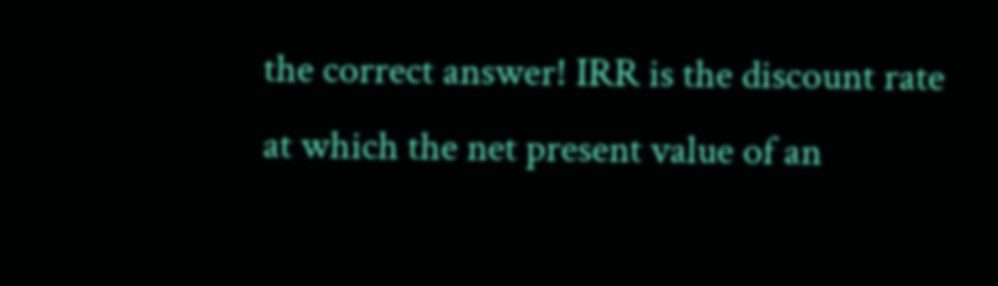the correct answer! IRR is the discount rate at which the net present value of an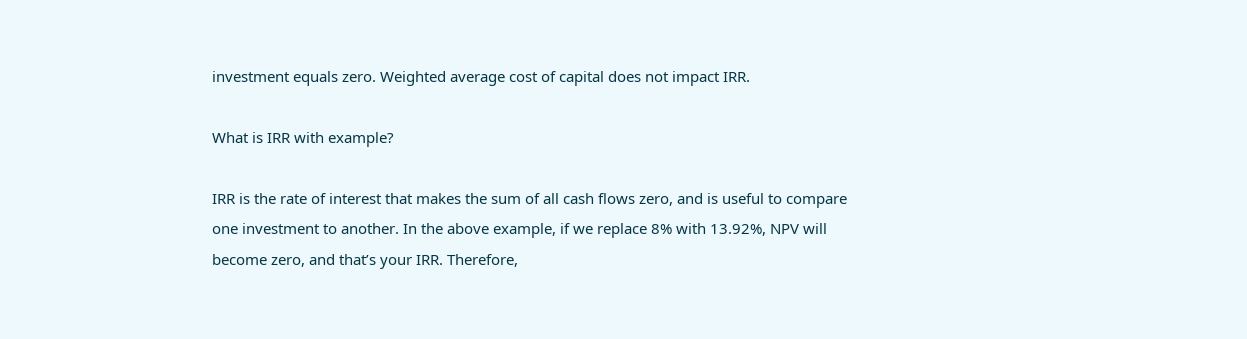investment equals zero. Weighted average cost of capital does not impact IRR.

What is IRR with example?

IRR is the rate of interest that makes the sum of all cash flows zero, and is useful to compare one investment to another. In the above example, if we replace 8% with 13.92%, NPV will become zero, and that’s your IRR. Therefore,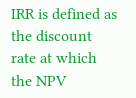IRR is defined as the discount rate at which the NPV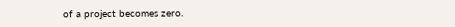of a project becomes zero.